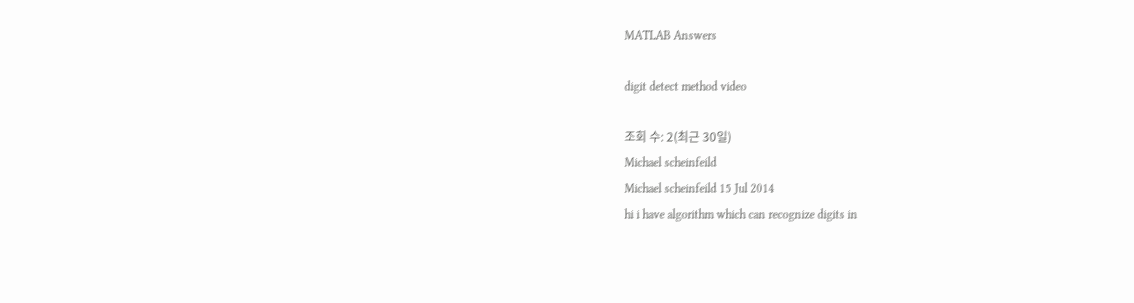MATLAB Answers

digit detect method video

조회 수: 2(최근 30일)
Michael scheinfeild
Michael scheinfeild 15 Jul 2014
hi i have algorithm which can recognize digits in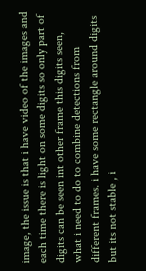image, the issue is that i have video of the images and each time there is light on some digits so only part of digits can be seen int other frame this digits seen, what i need to do to combine detections from different frames. i have some rectangle around digits but its not stable , i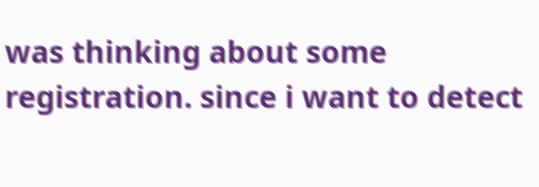was thinking about some registration. since i want to detect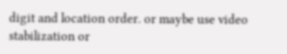digit and location order. or maybe use video stabilization or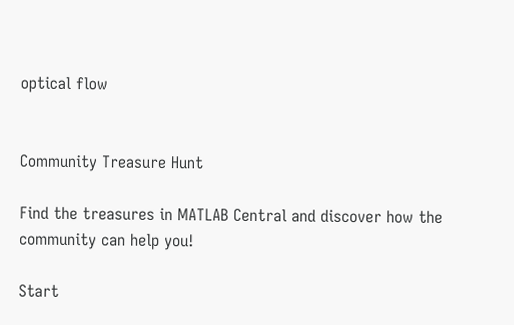optical flow


Community Treasure Hunt

Find the treasures in MATLAB Central and discover how the community can help you!

Start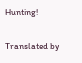Hunting!

Translated by